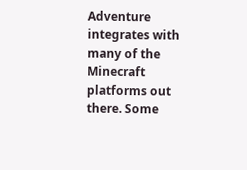Adventure integrates with many of the Minecraft platforms out there. Some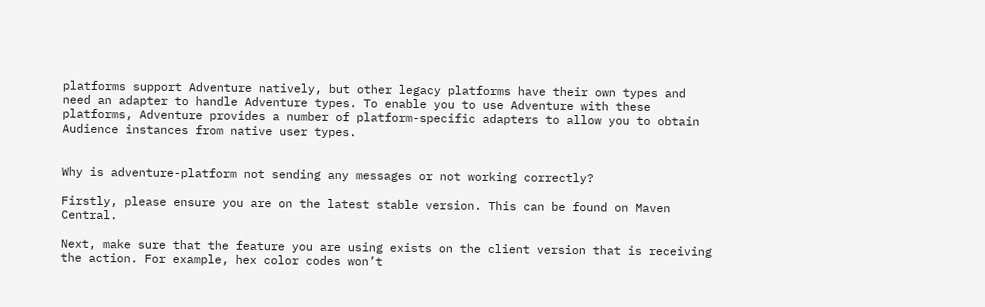platforms support Adventure natively, but other legacy platforms have their own types and need an adapter to handle Adventure types. To enable you to use Adventure with these platforms, Adventure provides a number of platform-specific adapters to allow you to obtain Audience instances from native user types.


Why is adventure-platform not sending any messages or not working correctly?

Firstly, please ensure you are on the latest stable version. This can be found on Maven Central.

Next, make sure that the feature you are using exists on the client version that is receiving the action. For example, hex color codes won’t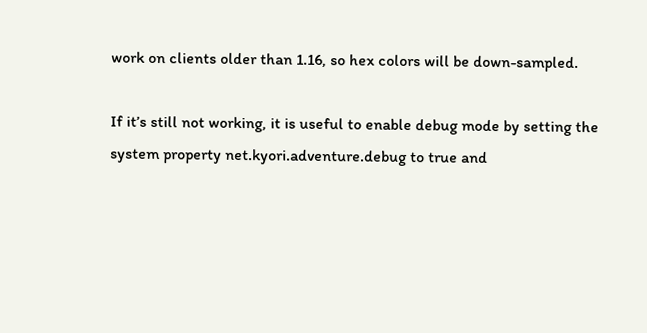work on clients older than 1.16, so hex colors will be down-sampled.

If it’s still not working, it is useful to enable debug mode by setting the system property net.kyori.adventure.debug to true and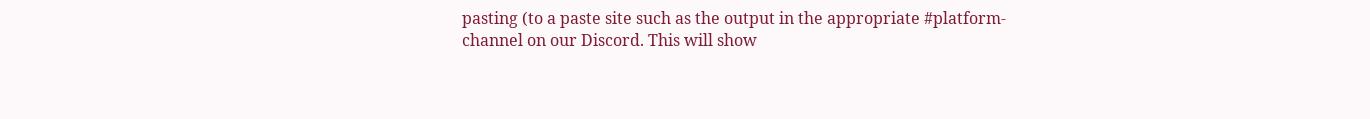pasting (to a paste site such as the output in the appropriate #platform- channel on our Discord. This will show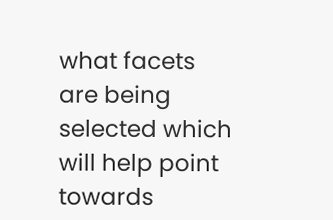what facets are being selected which will help point towards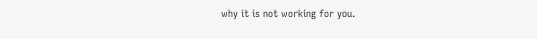why it is not working for you.